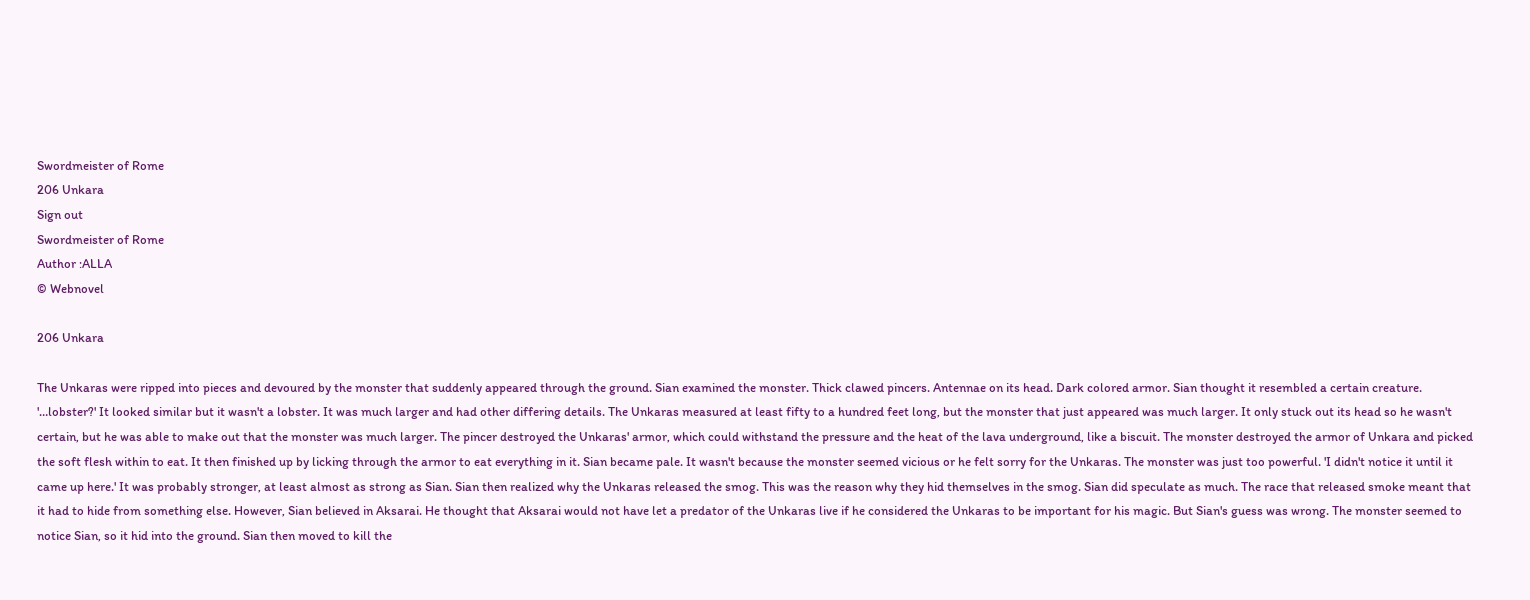Swordmeister of Rome
206 Unkara
Sign out
Swordmeister of Rome
Author :ALLA
© Webnovel

206 Unkara

The Unkaras were ripped into pieces and devoured by the monster that suddenly appeared through the ground. Sian examined the monster. Thick clawed pincers. Antennae on its head. Dark colored armor. Sian thought it resembled a certain creature. '…lobster?' It looked similar but it wasn't a lobster. It was much larger and had other differing details. The Unkaras measured at least fifty to a hundred feet long, but the monster that just appeared was much larger. It only stuck out its head so he wasn't certain, but he was able to make out that the monster was much larger. The pincer destroyed the Unkaras' armor, which could withstand the pressure and the heat of the lava underground, like a biscuit. The monster destroyed the armor of Unkara and picked the soft flesh within to eat. It then finished up by licking through the armor to eat everything in it. Sian became pale. It wasn't because the monster seemed vicious or he felt sorry for the Unkaras. The monster was just too powerful. 'I didn't notice it until it came up here.' It was probably stronger, at least almost as strong as Sian. Sian then realized why the Unkaras released the smog. This was the reason why they hid themselves in the smog. Sian did speculate as much. The race that released smoke meant that it had to hide from something else. However, Sian believed in Aksarai. He thought that Aksarai would not have let a predator of the Unkaras live if he considered the Unkaras to be important for his magic. But Sian's guess was wrong. The monster seemed to notice Sian, so it hid into the ground. Sian then moved to kill the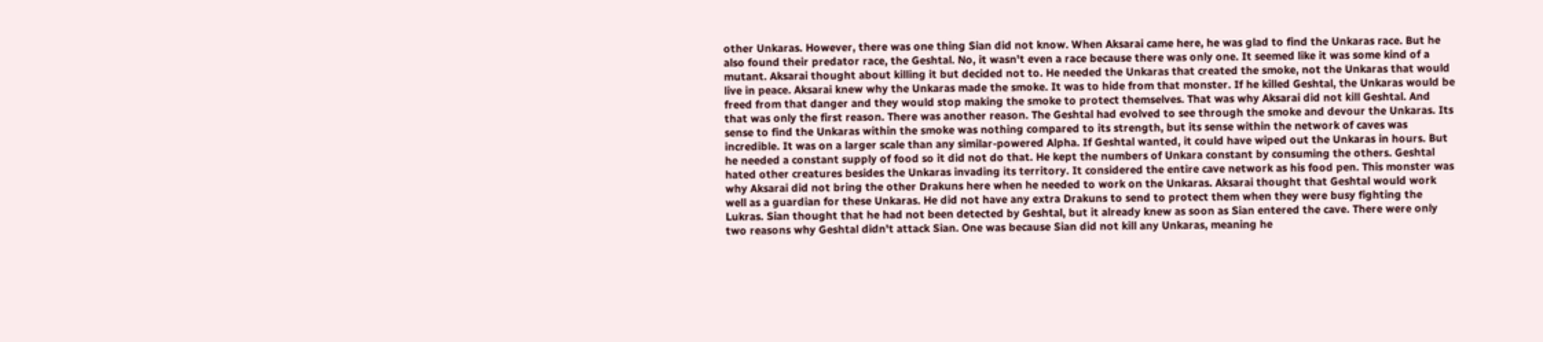other Unkaras. However, there was one thing Sian did not know. When Aksarai came here, he was glad to find the Unkaras race. But he also found their predator race, the Geshtal. No, it wasn't even a race because there was only one. It seemed like it was some kind of a mutant. Aksarai thought about killing it but decided not to. He needed the Unkaras that created the smoke, not the Unkaras that would live in peace. Aksarai knew why the Unkaras made the smoke. It was to hide from that monster. If he killed Geshtal, the Unkaras would be freed from that danger and they would stop making the smoke to protect themselves. That was why Aksarai did not kill Geshtal. And that was only the first reason. There was another reason. The Geshtal had evolved to see through the smoke and devour the Unkaras. Its sense to find the Unkaras within the smoke was nothing compared to its strength, but its sense within the network of caves was incredible. It was on a larger scale than any similar-powered Alpha. If Geshtal wanted, it could have wiped out the Unkaras in hours. But he needed a constant supply of food so it did not do that. He kept the numbers of Unkara constant by consuming the others. Geshtal hated other creatures besides the Unkaras invading its territory. It considered the entire cave network as his food pen. This monster was why Aksarai did not bring the other Drakuns here when he needed to work on the Unkaras. Aksarai thought that Geshtal would work well as a guardian for these Unkaras. He did not have any extra Drakuns to send to protect them when they were busy fighting the Lukras. Sian thought that he had not been detected by Geshtal, but it already knew as soon as Sian entered the cave. There were only two reasons why Geshtal didn't attack Sian. One was because Sian did not kill any Unkaras, meaning he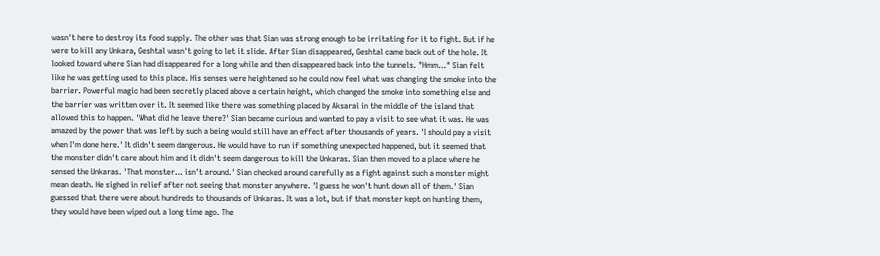wasn't here to destroy its food supply. The other was that Sian was strong enough to be irritating for it to fight. But if he were to kill any Unkara, Geshtal wasn't going to let it slide. After Sian disappeared, Geshtal came back out of the hole. It looked toward where Sian had disappeared for a long while and then disappeared back into the tunnels. "Hmm…" Sian felt like he was getting used to this place. His senses were heightened so he could now feel what was changing the smoke into the barrier. Powerful magic had been secretly placed above a certain height, which changed the smoke into something else and the barrier was written over it. It seemed like there was something placed by Aksarai in the middle of the island that allowed this to happen. 'What did he leave there?' Sian became curious and wanted to pay a visit to see what it was. He was amazed by the power that was left by such a being would still have an effect after thousands of years. 'I should pay a visit when I'm done here.' It didn't seem dangerous. He would have to run if something unexpected happened, but it seemed that the monster didn't care about him and it didn't seem dangerous to kill the Unkaras. Sian then moved to a place where he sensed the Unkaras. 'That monster… isn't around.' Sian checked around carefully as a fight against such a monster might mean death. He sighed in relief after not seeing that monster anywhere. 'I guess he won't hunt down all of them.' Sian guessed that there were about hundreds to thousands of Unkaras. It was a lot, but if that monster kept on hunting them, they would have been wiped out a long time ago. The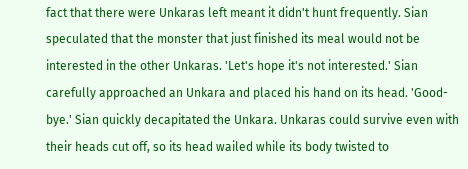fact that there were Unkaras left meant it didn't hunt frequently. Sian speculated that the monster that just finished its meal would not be interested in the other Unkaras. 'Let's hope it's not interested.' Sian carefully approached an Unkara and placed his hand on its head. 'Good-bye.' Sian quickly decapitated the Unkara. Unkaras could survive even with their heads cut off, so its head wailed while its body twisted to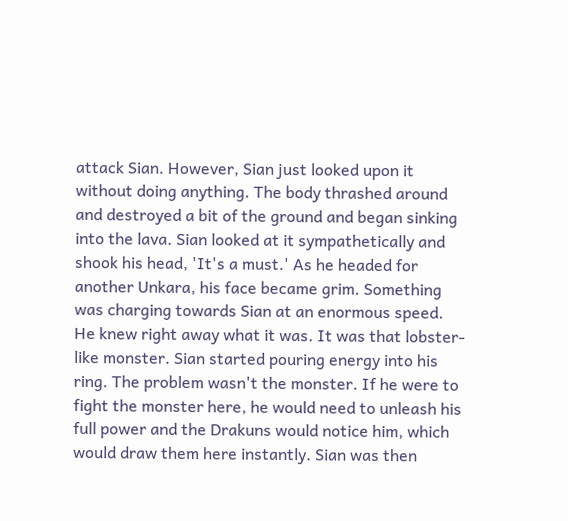attack Sian. However, Sian just looked upon it without doing anything. The body thrashed around and destroyed a bit of the ground and began sinking into the lava. Sian looked at it sympathetically and shook his head, 'It's a must.' As he headed for another Unkara, his face became grim. Something was charging towards Sian at an enormous speed. He knew right away what it was. It was that lobster-like monster. Sian started pouring energy into his ring. The problem wasn't the monster. If he were to fight the monster here, he would need to unleash his full power and the Drakuns would notice him, which would draw them here instantly. Sian was then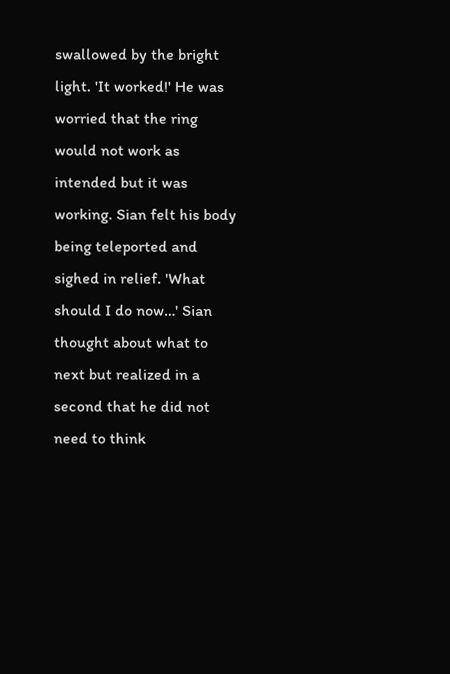swallowed by the bright light. 'It worked!' He was worried that the ring would not work as intended but it was working. Sian felt his body being teleported and sighed in relief. 'What should I do now…' Sian thought about what to next but realized in a second that he did not need to think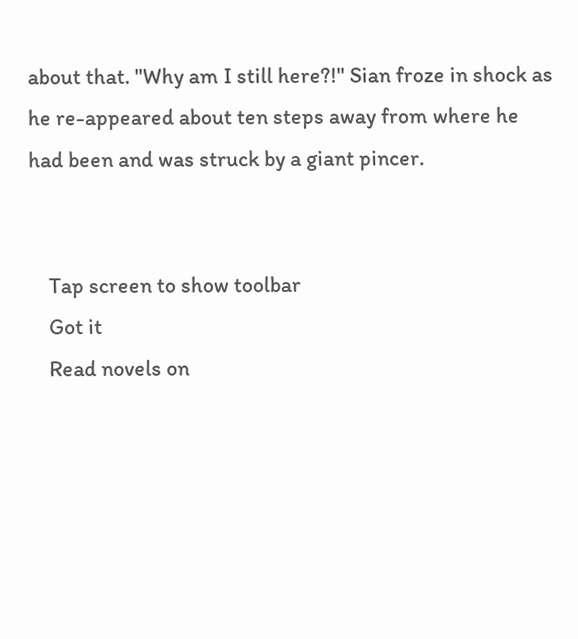about that. "Why am I still here?!" Sian froze in shock as he re-appeared about ten steps away from where he had been and was struck by a giant pincer.


    Tap screen to show toolbar
    Got it
    Read novels on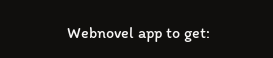Webnovel app to get: